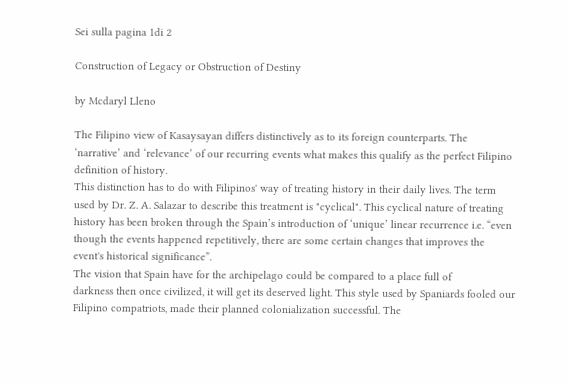Sei sulla pagina 1di 2

Construction of Legacy or Obstruction of Destiny

by Mcdaryl Lleno

The Filipino view of Kasaysayan differs distinctively as to its foreign counterparts. The
‘narrative’ and ‘relevance’ of our recurring events what makes this qualify as the perfect Filipino
definition of history.
This distinction has to do with Filipinos' way of treating history in their daily lives. The term
used by Dr. Z. A. Salazar to describe this treatment is "cyclical". This cyclical nature of treating
history has been broken through the Spain’s introduction of ‘unique’ linear recurrence i.e. “even
though the events happened repetitively, there are some certain changes that improves the
event's historical significance”.
The vision that Spain have for the archipelago could be compared to a place full of
darkness then once civilized, it will get its deserved light. This style used by Spaniards fooled our
Filipino compatriots, made their planned colonialization successful. The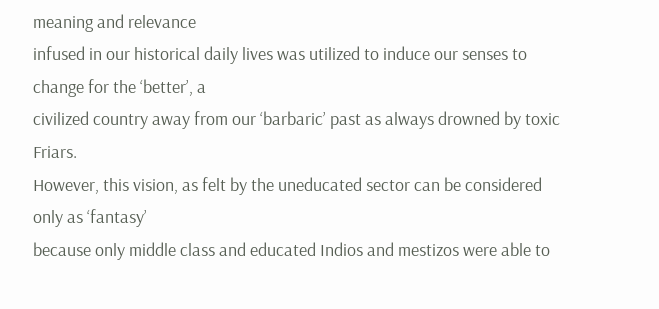meaning and relevance
infused in our historical daily lives was utilized to induce our senses to change for the ‘better’, a
civilized country away from our ‘barbaric’ past as always drowned by toxic Friars.
However, this vision, as felt by the uneducated sector can be considered only as ‘fantasy’
because only middle class and educated Indios and mestizos were able to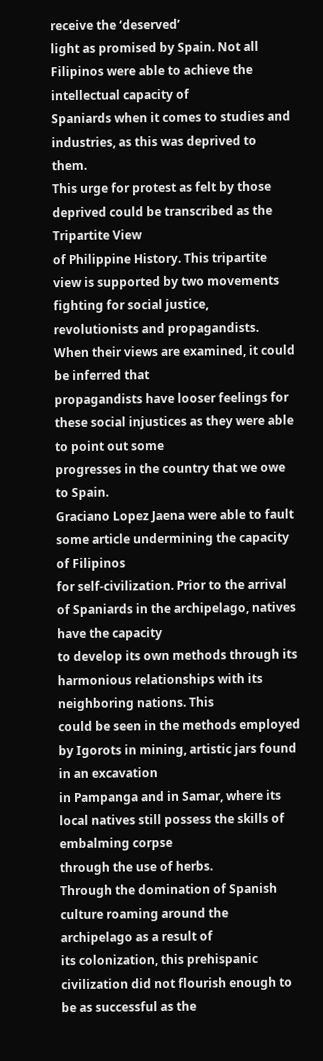receive the ‘deserved’
light as promised by Spain. Not all Filipinos were able to achieve the intellectual capacity of
Spaniards when it comes to studies and industries, as this was deprived to them.
This urge for protest as felt by those deprived could be transcribed as the Tripartite View
of Philippine History. This tripartite view is supported by two movements fighting for social justice,
revolutionists and propagandists. When their views are examined, it could be inferred that
propagandists have looser feelings for these social injustices as they were able to point out some
progresses in the country that we owe to Spain.
Graciano Lopez Jaena were able to fault some article undermining the capacity of Filipinos
for self-civilization. Prior to the arrival of Spaniards in the archipelago, natives have the capacity
to develop its own methods through its harmonious relationships with its neighboring nations. This
could be seen in the methods employed by Igorots in mining, artistic jars found in an excavation
in Pampanga and in Samar, where its local natives still possess the skills of embalming corpse
through the use of herbs.
Through the domination of Spanish culture roaming around the archipelago as a result of
its colonization, this prehispanic civilization did not flourish enough to be as successful as the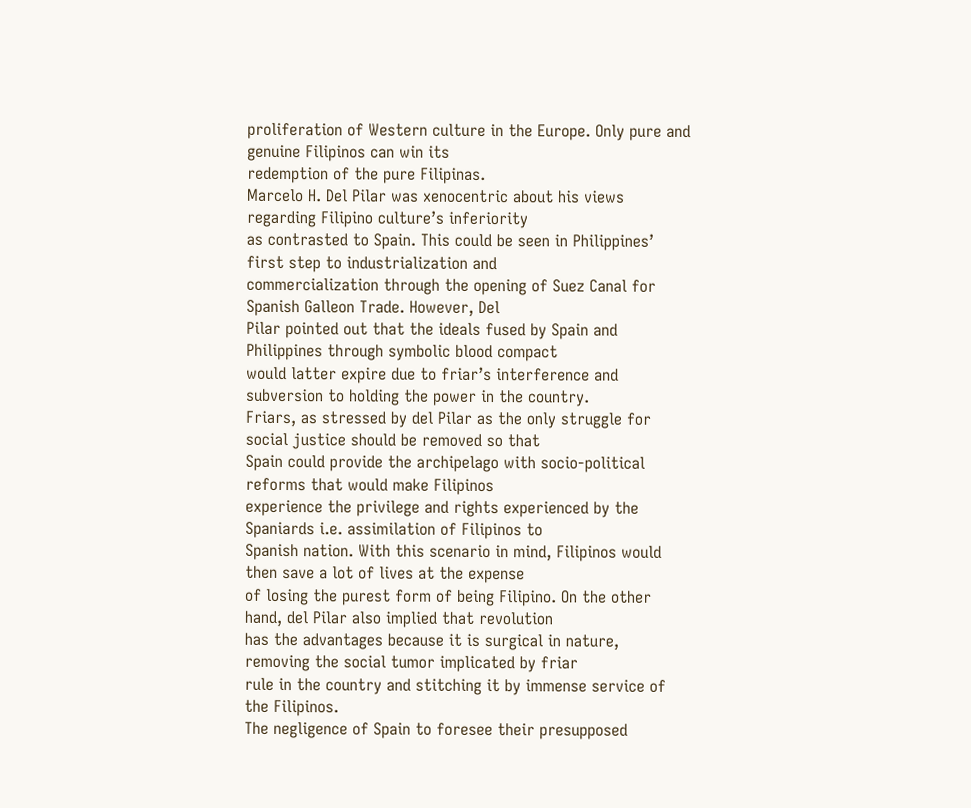proliferation of Western culture in the Europe. Only pure and genuine Filipinos can win its
redemption of the pure Filipinas.
Marcelo H. Del Pilar was xenocentric about his views regarding Filipino culture’s inferiority
as contrasted to Spain. This could be seen in Philippines’ first step to industrialization and
commercialization through the opening of Suez Canal for Spanish Galleon Trade. However, Del
Pilar pointed out that the ideals fused by Spain and Philippines through symbolic blood compact
would latter expire due to friar’s interference and subversion to holding the power in the country.
Friars, as stressed by del Pilar as the only struggle for social justice should be removed so that
Spain could provide the archipelago with socio-political reforms that would make Filipinos
experience the privilege and rights experienced by the Spaniards i.e. assimilation of Filipinos to
Spanish nation. With this scenario in mind, Filipinos would then save a lot of lives at the expense
of losing the purest form of being Filipino. On the other hand, del Pilar also implied that revolution
has the advantages because it is surgical in nature, removing the social tumor implicated by friar
rule in the country and stitching it by immense service of the Filipinos.
The negligence of Spain to foresee their presupposed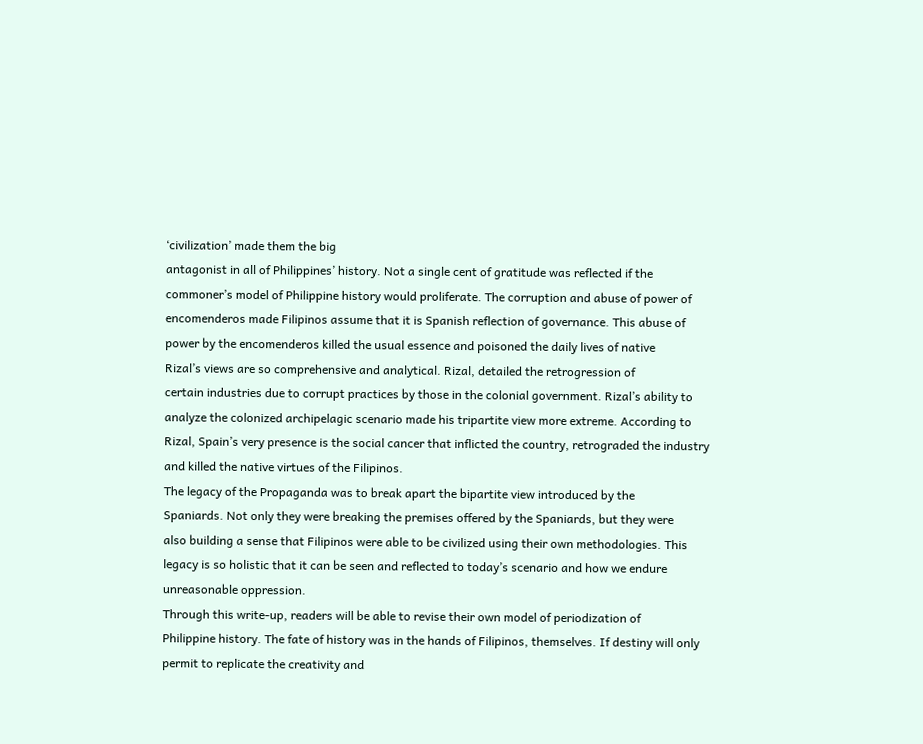‘civilization’ made them the big
antagonist in all of Philippines’ history. Not a single cent of gratitude was reflected if the
commoner’s model of Philippine history would proliferate. The corruption and abuse of power of
encomenderos made Filipinos assume that it is Spanish reflection of governance. This abuse of
power by the encomenderos killed the usual essence and poisoned the daily lives of native
Rizal’s views are so comprehensive and analytical. Rizal, detailed the retrogression of
certain industries due to corrupt practices by those in the colonial government. Rizal’s ability to
analyze the colonized archipelagic scenario made his tripartite view more extreme. According to
Rizal, Spain’s very presence is the social cancer that inflicted the country, retrograded the industry
and killed the native virtues of the Filipinos.
The legacy of the Propaganda was to break apart the bipartite view introduced by the
Spaniards. Not only they were breaking the premises offered by the Spaniards, but they were
also building a sense that Filipinos were able to be civilized using their own methodologies. This
legacy is so holistic that it can be seen and reflected to today’s scenario and how we endure
unreasonable oppression.
Through this write-up, readers will be able to revise their own model of periodization of
Philippine history. The fate of history was in the hands of Filipinos, themselves. If destiny will only
permit to replicate the creativity and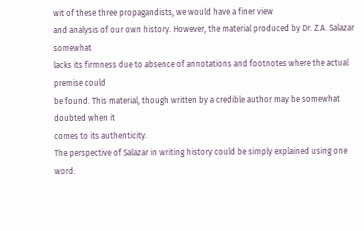wit of these three propagandists, we would have a finer view
and analysis of our own history. However, the material produced by Dr. Z.A. Salazar somewhat
lacks its firmness due to absence of annotations and footnotes where the actual premise could
be found. This material, though written by a credible author may be somewhat doubted when it
comes to its authenticity.
The perspective of Salazar in writing history could be simply explained using one word: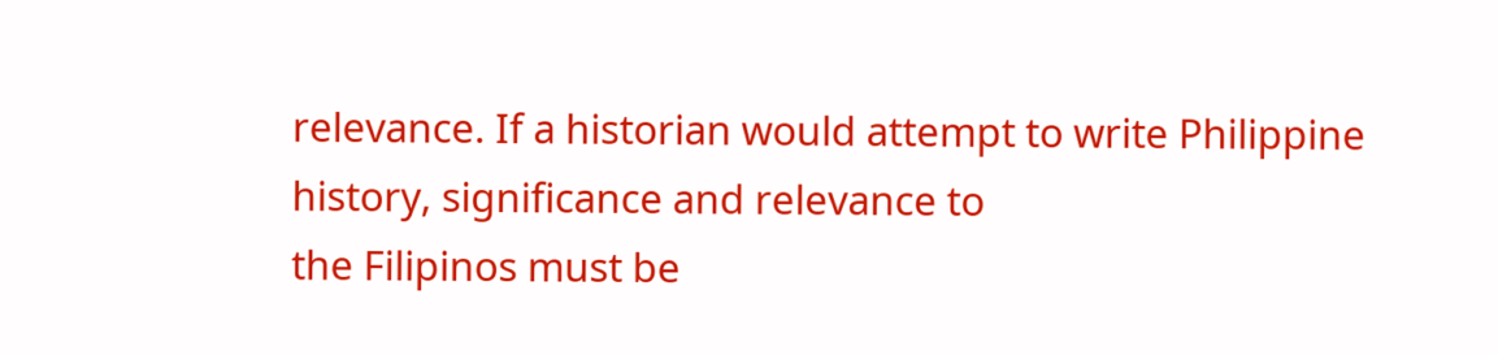relevance. If a historian would attempt to write Philippine history, significance and relevance to
the Filipinos must be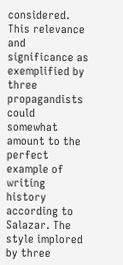considered. This relevance and significance as exemplified by three
propagandists could somewhat amount to the perfect example of writing history according to
Salazar. The style implored by three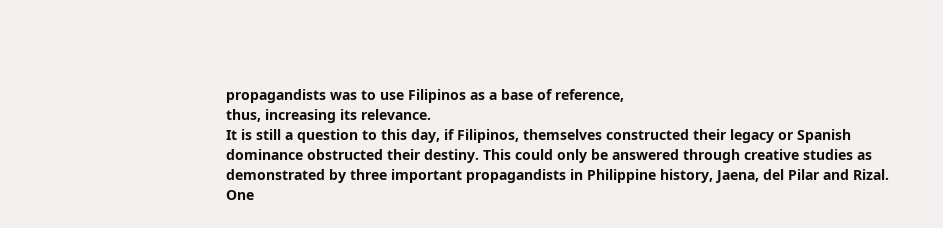propagandists was to use Filipinos as a base of reference,
thus, increasing its relevance.
It is still a question to this day, if Filipinos, themselves constructed their legacy or Spanish
dominance obstructed their destiny. This could only be answered through creative studies as
demonstrated by three important propagandists in Philippine history, Jaena, del Pilar and Rizal.
One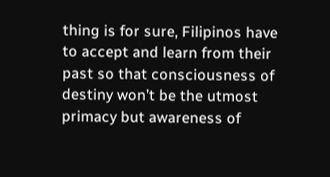thing is for sure, Filipinos have to accept and learn from their past so that consciousness of
destiny won’t be the utmost primacy but awareness of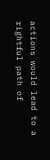actions would lead to a rightful path of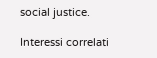social justice.

Interessi correlati